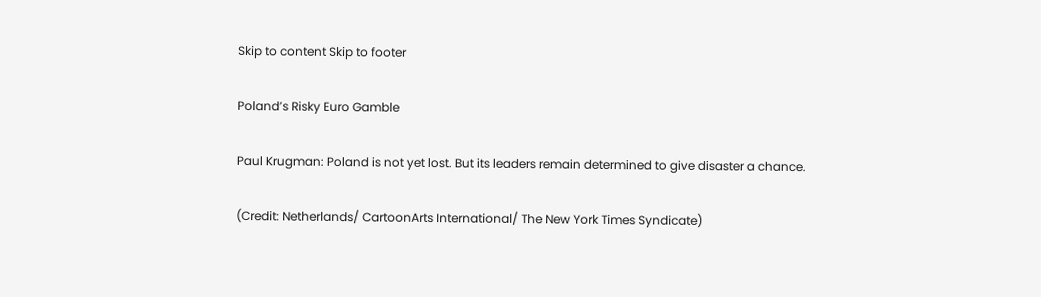Skip to content Skip to footer

Poland’s Risky Euro Gamble

Paul Krugman: Poland is not yet lost. But its leaders remain determined to give disaster a chance.

(Credit: Netherlands/ CartoonArts International/ The New York Times Syndicate)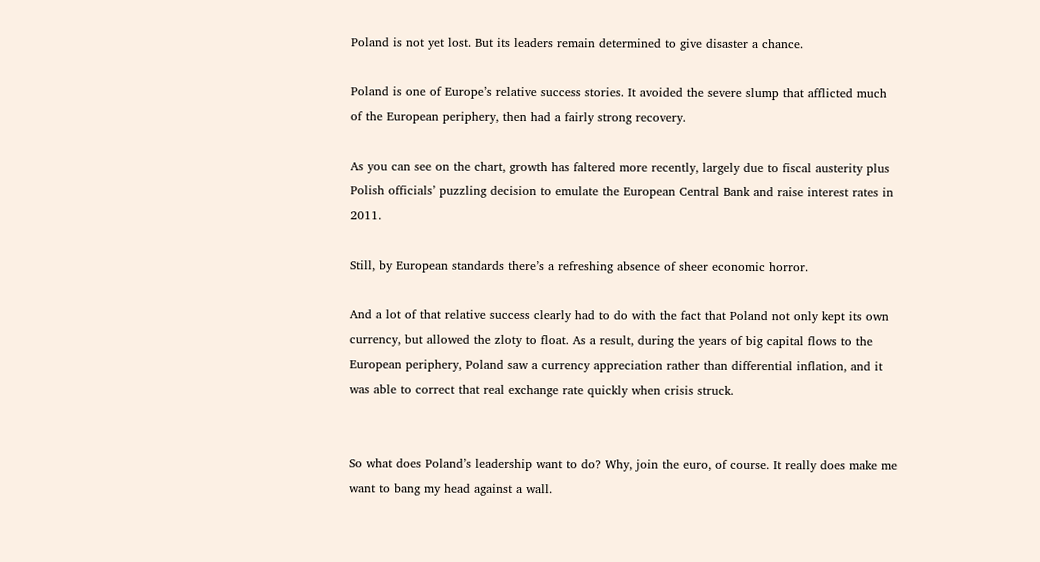Poland is not yet lost. But its leaders remain determined to give disaster a chance.

Poland is one of Europe’s relative success stories. It avoided the severe slump that afflicted much of the European periphery, then had a fairly strong recovery.

As you can see on the chart, growth has faltered more recently, largely due to fiscal austerity plus Polish officials’ puzzling decision to emulate the European Central Bank and raise interest rates in 2011.

Still, by European standards there’s a refreshing absence of sheer economic horror.

And a lot of that relative success clearly had to do with the fact that Poland not only kept its own currency, but allowed the zloty to float. As a result, during the years of big capital flows to the European periphery, Poland saw a currency appreciation rather than differential inflation, and it was able to correct that real exchange rate quickly when crisis struck.


So what does Poland’s leadership want to do? Why, join the euro, of course. It really does make me want to bang my head against a wall.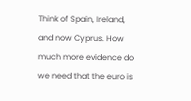Think of Spain, Ireland, and now Cyprus. How much more evidence do we need that the euro is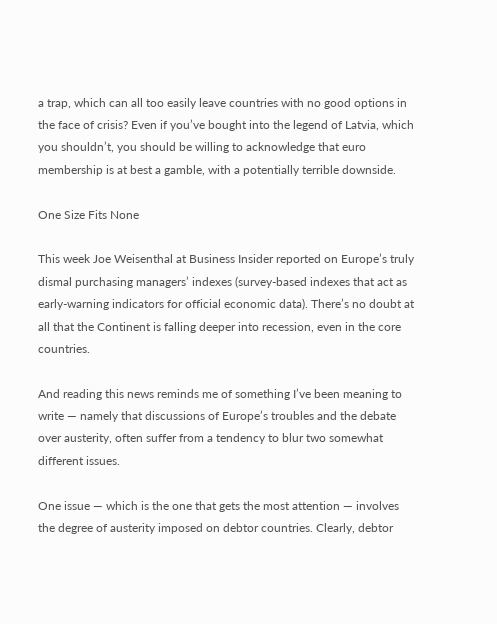a trap, which can all too easily leave countries with no good options in the face of crisis? Even if you’ve bought into the legend of Latvia, which you shouldn’t, you should be willing to acknowledge that euro membership is at best a gamble, with a potentially terrible downside.

One Size Fits None

This week Joe Weisenthal at Business Insider reported on Europe’s truly dismal purchasing managers’ indexes (survey-based indexes that act as early-warning indicators for official economic data). There’s no doubt at all that the Continent is falling deeper into recession, even in the core countries.

And reading this news reminds me of something I’ve been meaning to write — namely that discussions of Europe’s troubles and the debate over austerity, often suffer from a tendency to blur two somewhat different issues.

One issue — which is the one that gets the most attention — involves the degree of austerity imposed on debtor countries. Clearly, debtor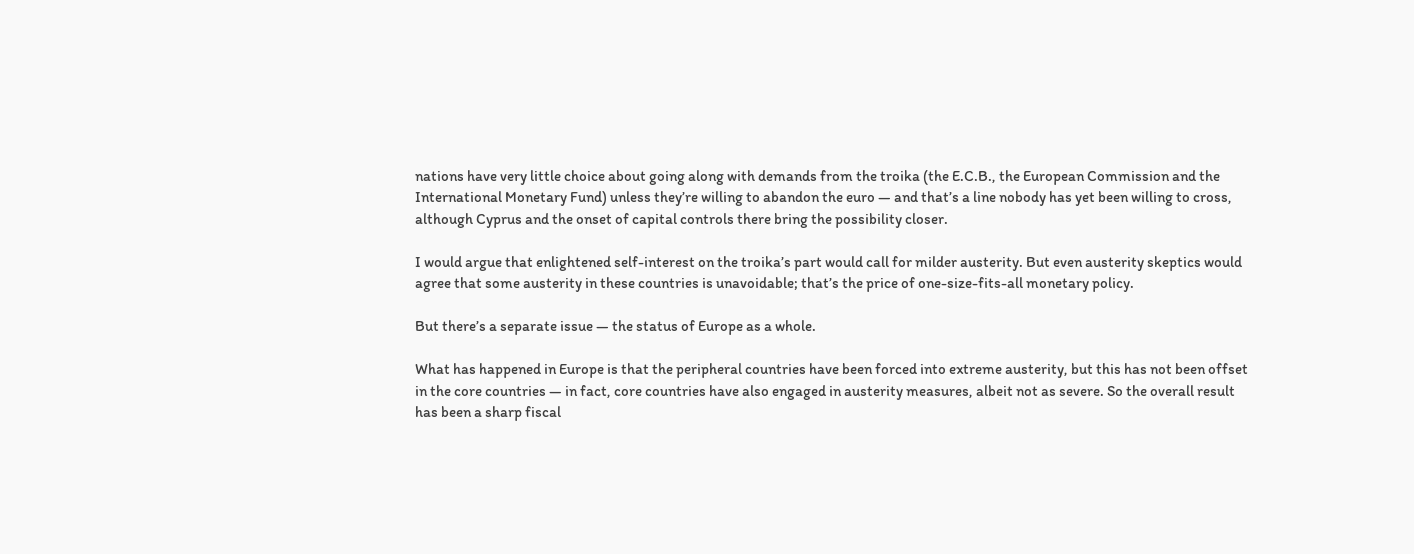nations have very little choice about going along with demands from the troika (the E.C.B., the European Commission and the International Monetary Fund) unless they’re willing to abandon the euro — and that’s a line nobody has yet been willing to cross, although Cyprus and the onset of capital controls there bring the possibility closer.

I would argue that enlightened self-interest on the troika’s part would call for milder austerity. But even austerity skeptics would agree that some austerity in these countries is unavoidable; that’s the price of one-size-fits-all monetary policy.

But there’s a separate issue — the status of Europe as a whole.

What has happened in Europe is that the peripheral countries have been forced into extreme austerity, but this has not been offset in the core countries — in fact, core countries have also engaged in austerity measures, albeit not as severe. So the overall result has been a sharp fiscal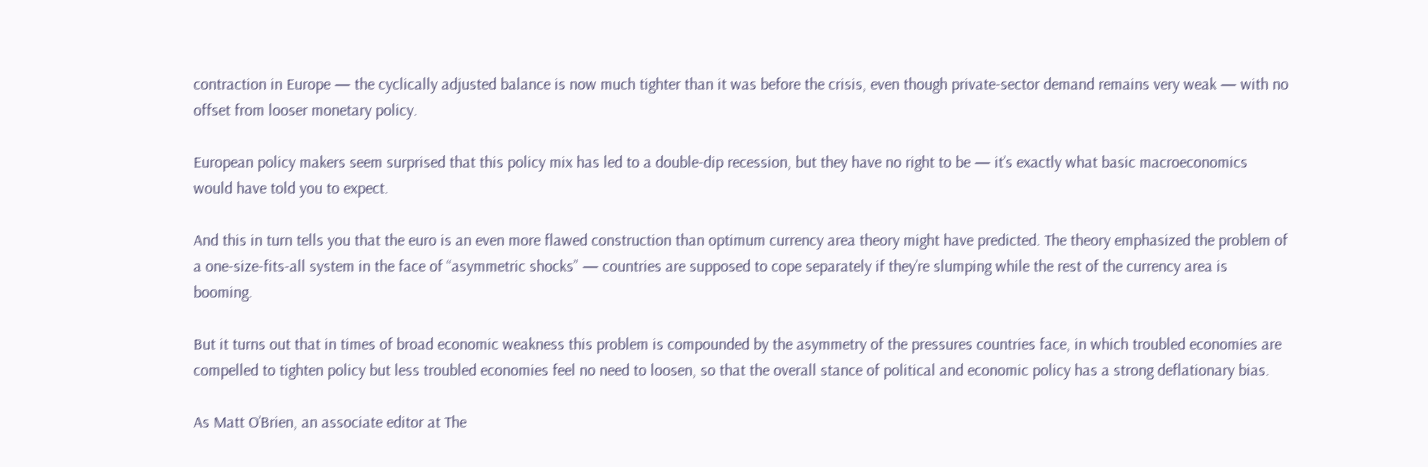contraction in Europe — the cyclically adjusted balance is now much tighter than it was before the crisis, even though private-sector demand remains very weak — with no offset from looser monetary policy.

European policy makers seem surprised that this policy mix has led to a double-dip recession, but they have no right to be — it’s exactly what basic macroeconomics would have told you to expect.

And this in turn tells you that the euro is an even more flawed construction than optimum currency area theory might have predicted. The theory emphasized the problem of a one-size-fits-all system in the face of “asymmetric shocks” — countries are supposed to cope separately if they’re slumping while the rest of the currency area is booming.

But it turns out that in times of broad economic weakness this problem is compounded by the asymmetry of the pressures countries face, in which troubled economies are compelled to tighten policy but less troubled economies feel no need to loosen, so that the overall stance of political and economic policy has a strong deflationary bias.

As Matt O’Brien, an associate editor at The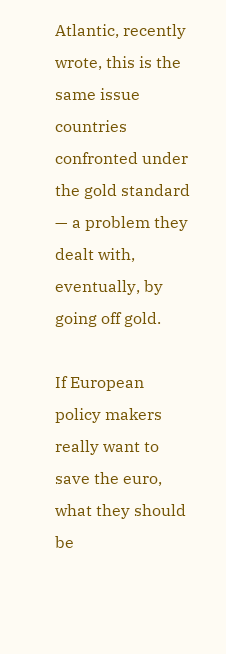Atlantic, recently wrote, this is the same issue countries confronted under the gold standard — a problem they dealt with, eventually, by going off gold.

If European policy makers really want to save the euro, what they should be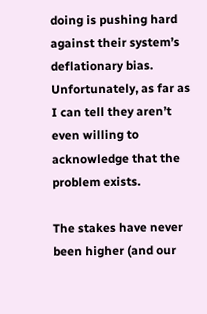doing is pushing hard against their system’s deflationary bias. Unfortunately, as far as I can tell they aren’t even willing to acknowledge that the problem exists.

The stakes have never been higher (and our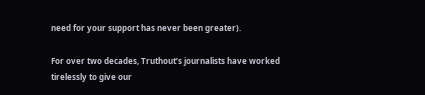need for your support has never been greater).

For over two decades, Truthout’s journalists have worked tirelessly to give our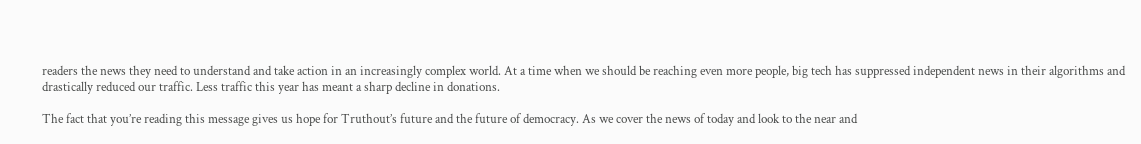readers the news they need to understand and take action in an increasingly complex world. At a time when we should be reaching even more people, big tech has suppressed independent news in their algorithms and drastically reduced our traffic. Less traffic this year has meant a sharp decline in donations.

The fact that you’re reading this message gives us hope for Truthout’s future and the future of democracy. As we cover the news of today and look to the near and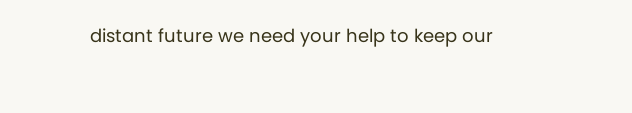distant future we need your help to keep our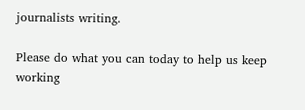journalists writing.

Please do what you can today to help us keep working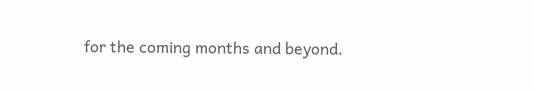for the coming months and beyond.